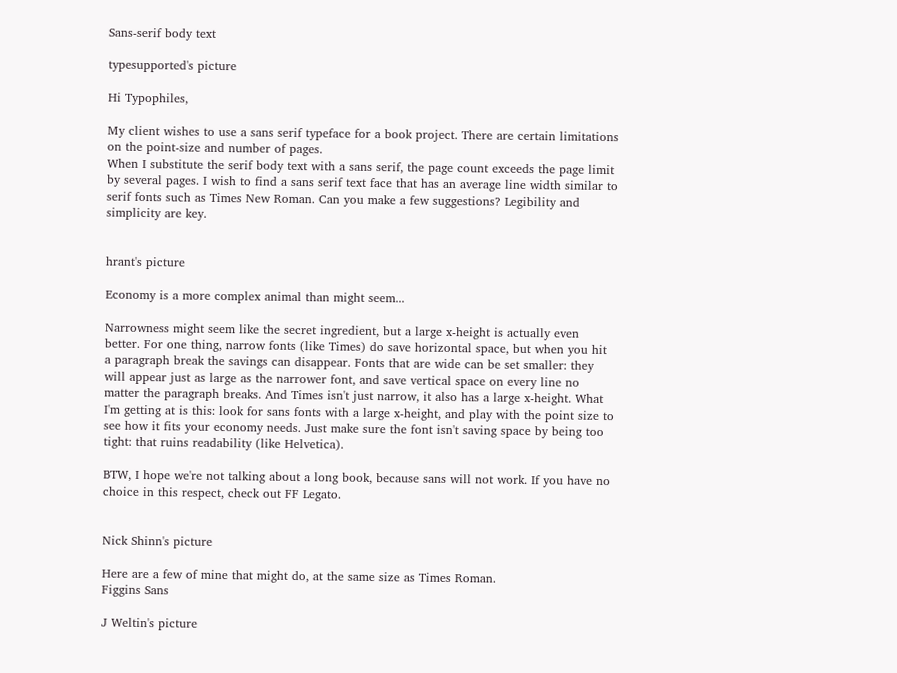Sans-serif body text

typesupported's picture

Hi Typophiles,

My client wishes to use a sans serif typeface for a book project. There are certain limitations on the point-size and number of pages.
When I substitute the serif body text with a sans serif, the page count exceeds the page limit by several pages. I wish to find a sans serif text face that has an average line width similar to serif fonts such as Times New Roman. Can you make a few suggestions? Legibility and simplicity are key.


hrant's picture

Economy is a more complex animal than might seem...

Narrowness might seem like the secret ingredient, but a large x-height is actually even better. For one thing, narrow fonts (like Times) do save horizontal space, but when you hit a paragraph break the savings can disappear. Fonts that are wide can be set smaller: they will appear just as large as the narrower font, and save vertical space on every line no matter the paragraph breaks. And Times isn't just narrow, it also has a large x-height. What I'm getting at is this: look for sans fonts with a large x-height, and play with the point size to see how it fits your economy needs. Just make sure the font isn't saving space by being too tight: that ruins readability (like Helvetica).

BTW, I hope we're not talking about a long book, because sans will not work. If you have no choice in this respect, check out FF Legato.


Nick Shinn's picture

Here are a few of mine that might do, at the same size as Times Roman.
Figgins Sans

J Weltin's picture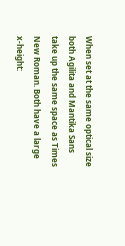When set at the same optical size both Agilita and Mantika Sans take up the same space as Times New Roman. Both have a large x-height: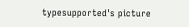typesupported's picture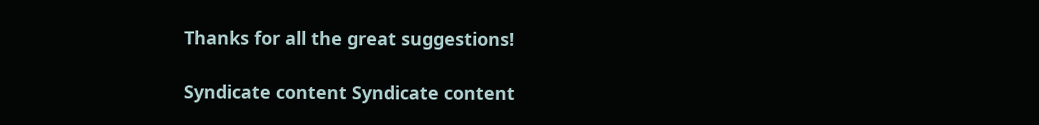Thanks for all the great suggestions!

Syndicate content Syndicate content